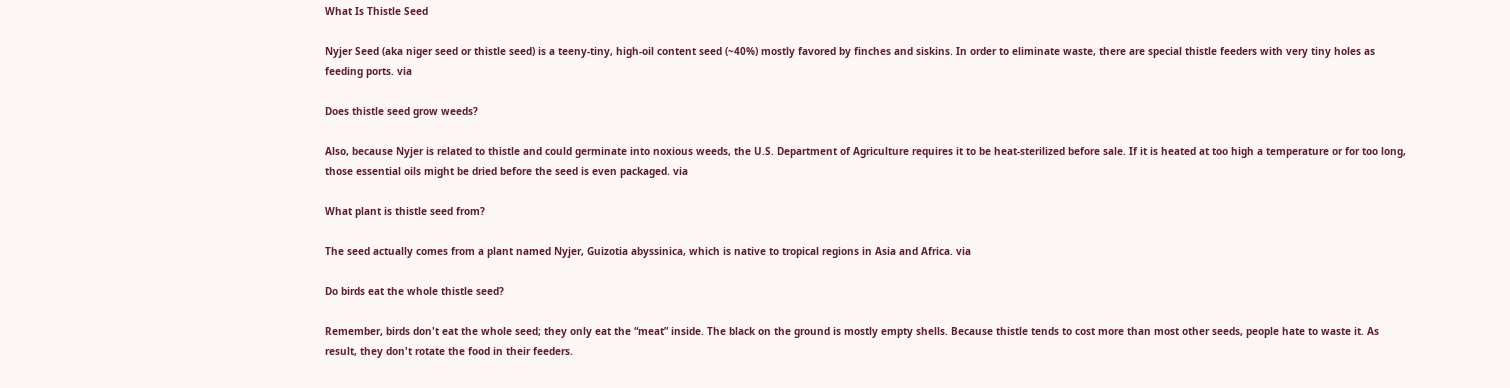What Is Thistle Seed

Nyjer Seed (aka niger seed or thistle seed) is a teeny-tiny, high-oil content seed (~40%) mostly favored by finches and siskins. In order to eliminate waste, there are special thistle feeders with very tiny holes as feeding ports. via

Does thistle seed grow weeds?

Also, because Nyjer is related to thistle and could germinate into noxious weeds, the U.S. Department of Agriculture requires it to be heat-sterilized before sale. If it is heated at too high a temperature or for too long, those essential oils might be dried before the seed is even packaged. via

What plant is thistle seed from?

The seed actually comes from a plant named Nyjer, Guizotia abyssinica, which is native to tropical regions in Asia and Africa. via

Do birds eat the whole thistle seed?

Remember, birds don't eat the whole seed; they only eat the “meat” inside. The black on the ground is mostly empty shells. Because thistle tends to cost more than most other seeds, people hate to waste it. As result, they don't rotate the food in their feeders.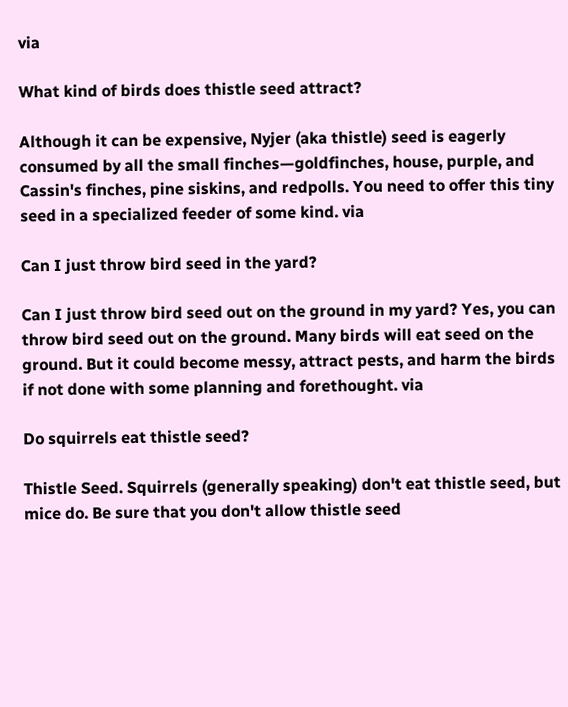via

What kind of birds does thistle seed attract?

Although it can be expensive, Nyjer (aka thistle) seed is eagerly consumed by all the small finches—goldfinches, house, purple, and Cassin's finches, pine siskins, and redpolls. You need to offer this tiny seed in a specialized feeder of some kind. via

Can I just throw bird seed in the yard?

Can I just throw bird seed out on the ground in my yard? Yes, you can throw bird seed out on the ground. Many birds will eat seed on the ground. But it could become messy, attract pests, and harm the birds if not done with some planning and forethought. via

Do squirrels eat thistle seed?

Thistle Seed. Squirrels (generally speaking) don't eat thistle seed, but mice do. Be sure that you don't allow thistle seed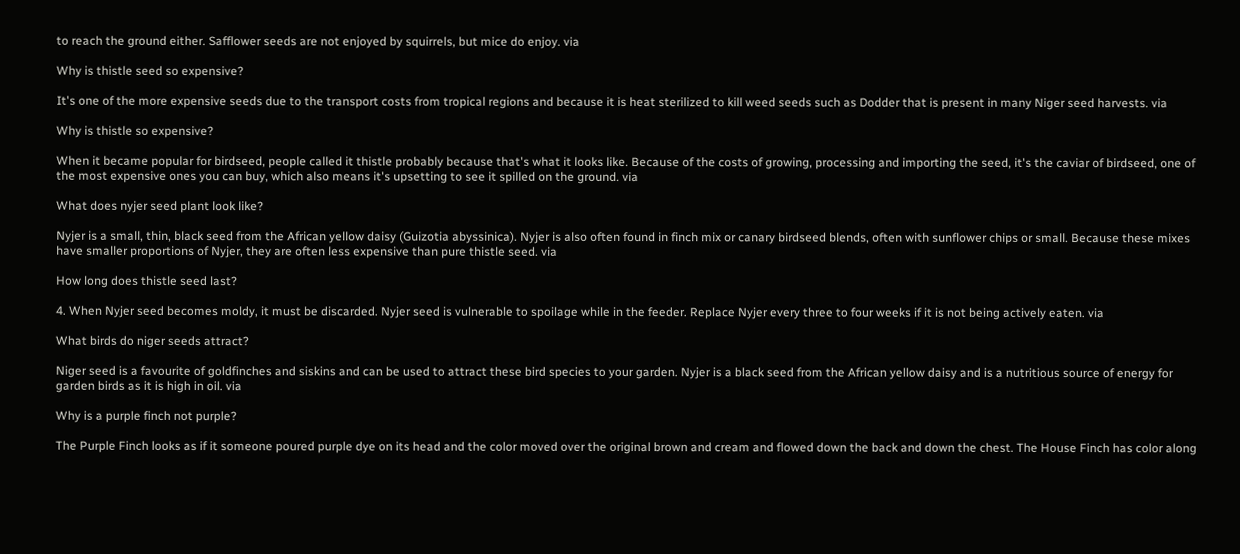to reach the ground either. Safflower seeds are not enjoyed by squirrels, but mice do enjoy. via

Why is thistle seed so expensive?

It's one of the more expensive seeds due to the transport costs from tropical regions and because it is heat sterilized to kill weed seeds such as Dodder that is present in many Niger seed harvests. via

Why is thistle so expensive?

When it became popular for birdseed, people called it thistle probably because that's what it looks like. Because of the costs of growing, processing and importing the seed, it's the caviar of birdseed, one of the most expensive ones you can buy, which also means it's upsetting to see it spilled on the ground. via

What does nyjer seed plant look like?

Nyjer is a small, thin, black seed from the African yellow daisy (Guizotia abyssinica). Nyjer is also often found in finch mix or canary birdseed blends, often with sunflower chips or small. Because these mixes have smaller proportions of Nyjer, they are often less expensive than pure thistle seed. via

How long does thistle seed last?

4. When Nyjer seed becomes moldy, it must be discarded. Nyjer seed is vulnerable to spoilage while in the feeder. Replace Nyjer every three to four weeks if it is not being actively eaten. via

What birds do niger seeds attract?

Niger seed is a favourite of goldfinches and siskins and can be used to attract these bird species to your garden. Nyjer is a black seed from the African yellow daisy and is a nutritious source of energy for garden birds as it is high in oil. via

Why is a purple finch not purple?

The Purple Finch looks as if it someone poured purple dye on its head and the color moved over the original brown and cream and flowed down the back and down the chest. The House Finch has color along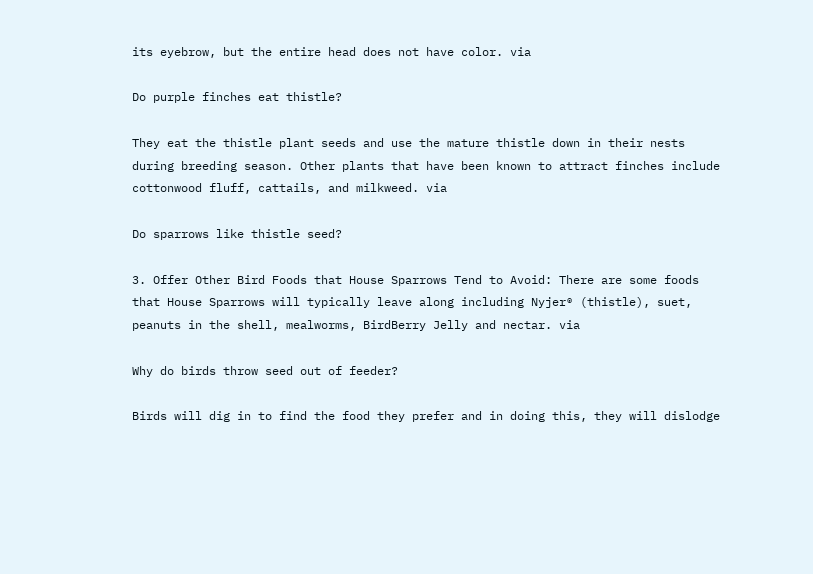its eyebrow, but the entire head does not have color. via

Do purple finches eat thistle?

They eat the thistle plant seeds and use the mature thistle down in their nests during breeding season. Other plants that have been known to attract finches include cottonwood fluff, cattails, and milkweed. via

Do sparrows like thistle seed?

3. Offer Other Bird Foods that House Sparrows Tend to Avoid: There are some foods that House Sparrows will typically leave along including Nyjer® (thistle), suet, peanuts in the shell, mealworms, BirdBerry Jelly and nectar. via

Why do birds throw seed out of feeder?

Birds will dig in to find the food they prefer and in doing this, they will dislodge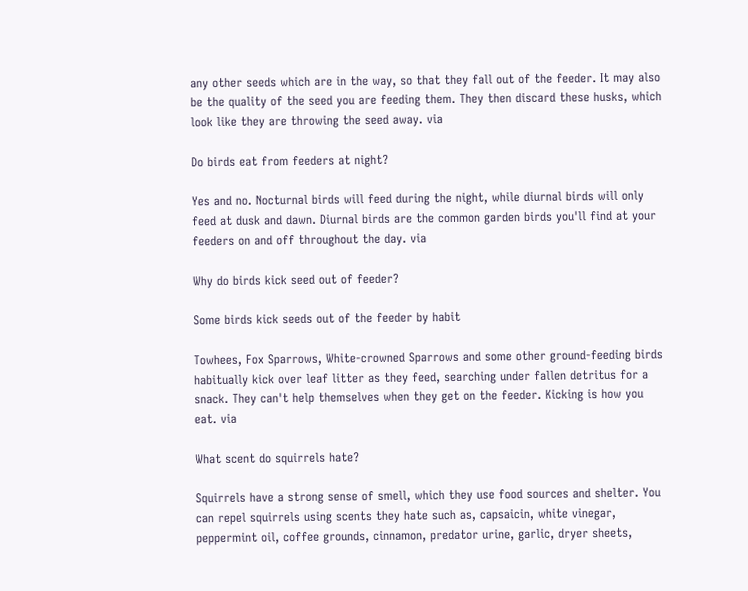any other seeds which are in the way, so that they fall out of the feeder. It may also be the quality of the seed you are feeding them. They then discard these husks, which look like they are throwing the seed away. via

Do birds eat from feeders at night?

Yes and no. Nocturnal birds will feed during the night, while diurnal birds will only feed at dusk and dawn. Diurnal birds are the common garden birds you'll find at your feeders on and off throughout the day. via

Why do birds kick seed out of feeder?

Some birds kick seeds out of the feeder by habit

Towhees, Fox Sparrows, White-crowned Sparrows and some other ground-feeding birds habitually kick over leaf litter as they feed, searching under fallen detritus for a snack. They can't help themselves when they get on the feeder. Kicking is how you eat. via

What scent do squirrels hate?

Squirrels have a strong sense of smell, which they use food sources and shelter. You can repel squirrels using scents they hate such as, capsaicin, white vinegar, peppermint oil, coffee grounds, cinnamon, predator urine, garlic, dryer sheets,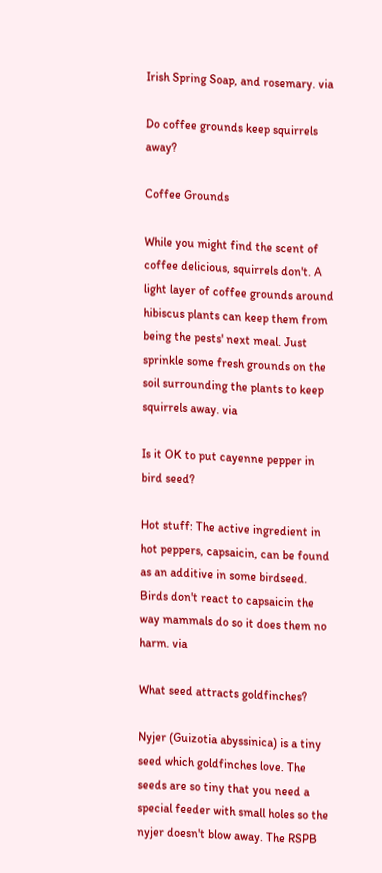Irish Spring Soap, and rosemary. via

Do coffee grounds keep squirrels away?

Coffee Grounds

While you might find the scent of coffee delicious, squirrels don't. A light layer of coffee grounds around hibiscus plants can keep them from being the pests' next meal. Just sprinkle some fresh grounds on the soil surrounding the plants to keep squirrels away. via

Is it OK to put cayenne pepper in bird seed?

Hot stuff: The active ingredient in hot peppers, capsaicin, can be found as an additive in some birdseed. Birds don't react to capsaicin the way mammals do so it does them no harm. via

What seed attracts goldfinches?

Nyjer (Guizotia abyssinica) is a tiny seed which goldfinches love. The seeds are so tiny that you need a special feeder with small holes so the nyjer doesn't blow away. The RSPB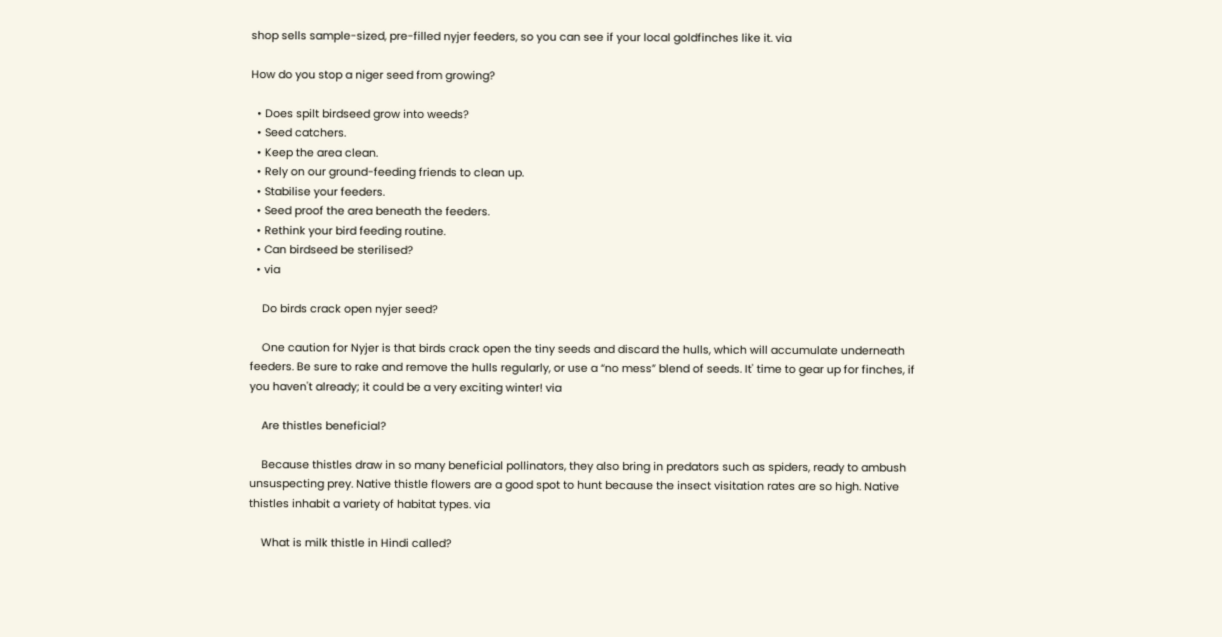shop sells sample-sized, pre-filled nyjer feeders, so you can see if your local goldfinches like it. via

How do you stop a niger seed from growing?

  • Does spilt birdseed grow into weeds?
  • Seed catchers.
  • Keep the area clean.
  • Rely on our ground-feeding friends to clean up.
  • Stabilise your feeders.
  • Seed proof the area beneath the feeders.
  • Rethink your bird feeding routine.
  • Can birdseed be sterilised?
  • via

    Do birds crack open nyjer seed?

    One caution for Nyjer is that birds crack open the tiny seeds and discard the hulls, which will accumulate underneath feeders. Be sure to rake and remove the hulls regularly, or use a “no mess” blend of seeds. It' time to gear up for finches, if you haven't already; it could be a very exciting winter! via

    Are thistles beneficial?

    Because thistles draw in so many beneficial pollinators, they also bring in predators such as spiders, ready to ambush unsuspecting prey. Native thistle flowers are a good spot to hunt because the insect visitation rates are so high. Native thistles inhabit a variety of habitat types. via

    What is milk thistle in Hindi called?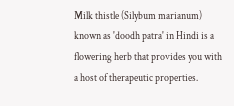Milk thistle (Silybum marianum) known as 'doodh patra' in Hindi is a flowering herb that provides you with a host of therapeutic properties.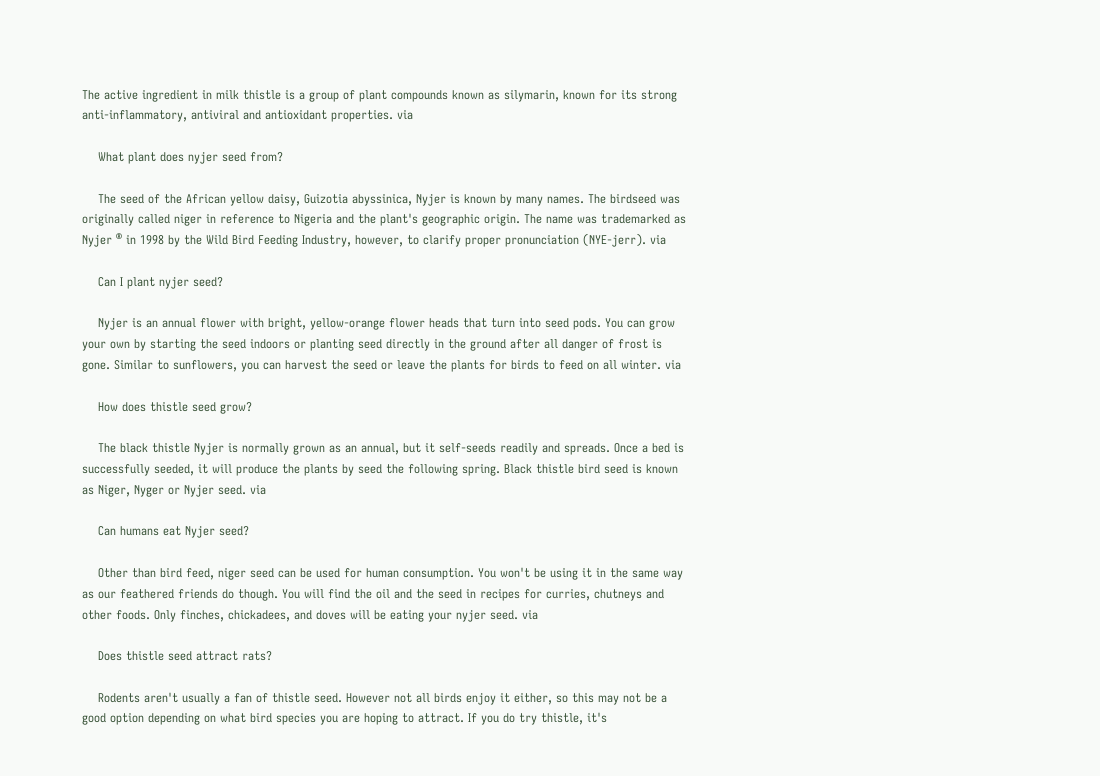The active ingredient in milk thistle is a group of plant compounds known as silymarin, known for its strong anti-inflammatory, antiviral and antioxidant properties. via

    What plant does nyjer seed from?

    The seed of the African yellow daisy, Guizotia abyssinica, Nyjer is known by many names. The birdseed was originally called niger in reference to Nigeria and the plant's geographic origin. The name was trademarked as Nyjer ® in 1998 by the Wild Bird Feeding Industry, however, to clarify proper pronunciation (NYE-jerr). via

    Can I plant nyjer seed?

    Nyjer is an annual flower with bright, yellow-orange flower heads that turn into seed pods. You can grow your own by starting the seed indoors or planting seed directly in the ground after all danger of frost is gone. Similar to sunflowers, you can harvest the seed or leave the plants for birds to feed on all winter. via

    How does thistle seed grow?

    The black thistle Nyjer is normally grown as an annual, but it self-seeds readily and spreads. Once a bed is successfully seeded, it will produce the plants by seed the following spring. Black thistle bird seed is known as Niger, Nyger or Nyjer seed. via

    Can humans eat Nyjer seed?

    Other than bird feed, niger seed can be used for human consumption. You won't be using it in the same way as our feathered friends do though. You will find the oil and the seed in recipes for curries, chutneys and other foods. Only finches, chickadees, and doves will be eating your nyjer seed. via

    Does thistle seed attract rats?

    Rodents aren't usually a fan of thistle seed. However not all birds enjoy it either, so this may not be a good option depending on what bird species you are hoping to attract. If you do try thistle, it's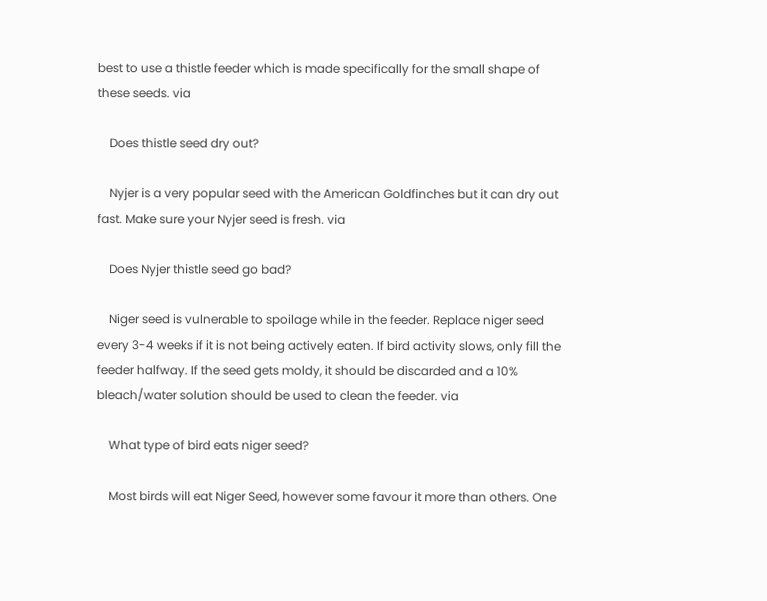best to use a thistle feeder which is made specifically for the small shape of these seeds. via

    Does thistle seed dry out?

    Nyjer is a very popular seed with the American Goldfinches but it can dry out fast. Make sure your Nyjer seed is fresh. via

    Does Nyjer thistle seed go bad?

    Niger seed is vulnerable to spoilage while in the feeder. Replace niger seed every 3-4 weeks if it is not being actively eaten. If bird activity slows, only fill the feeder halfway. If the seed gets moldy, it should be discarded and a 10% bleach/water solution should be used to clean the feeder. via

    What type of bird eats niger seed?

    Most birds will eat Niger Seed, however some favour it more than others. One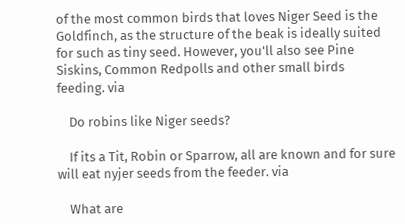of the most common birds that loves Niger Seed is the Goldfinch, as the structure of the beak is ideally suited for such as tiny seed. However, you'll also see Pine Siskins, Common Redpolls and other small birds feeding. via

    Do robins like Niger seeds?

    If its a Tit, Robin or Sparrow, all are known and for sure will eat nyjer seeds from the feeder. via

    What are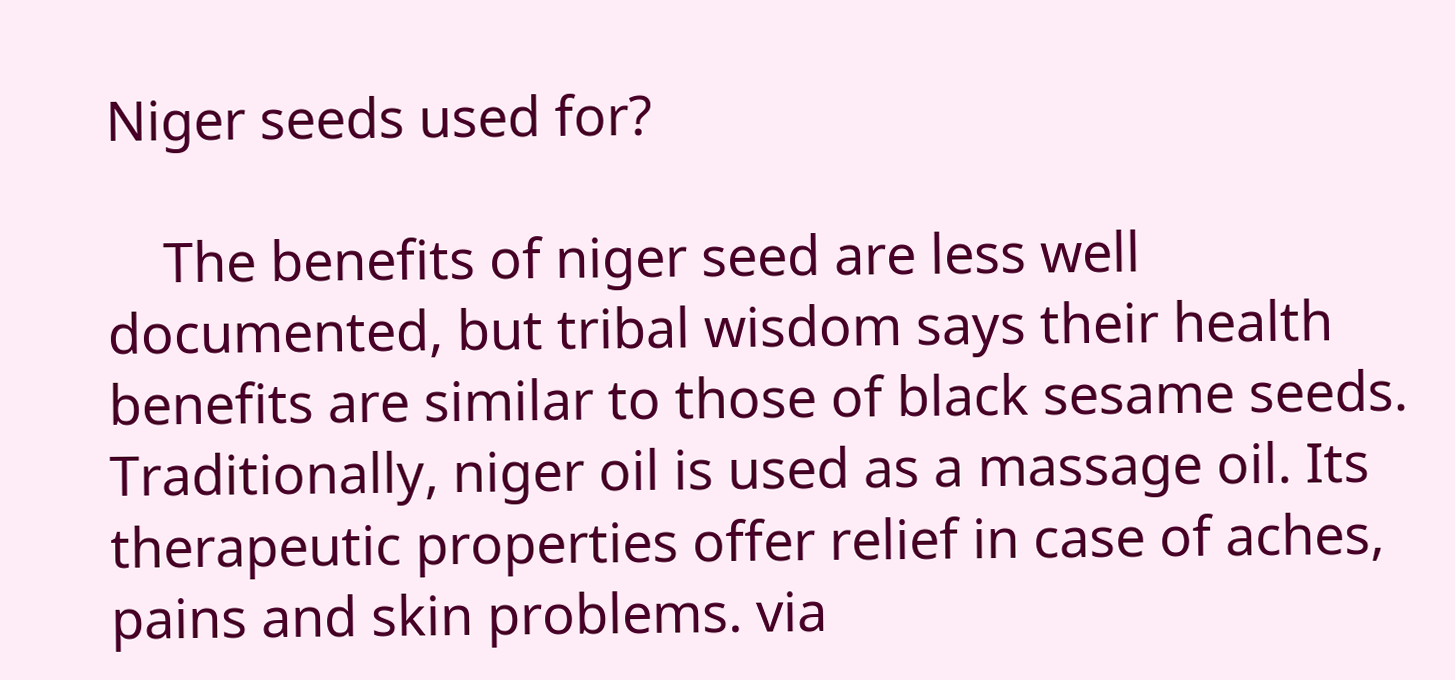Niger seeds used for?

    The benefits of niger seed are less well documented, but tribal wisdom says their health benefits are similar to those of black sesame seeds. Traditionally, niger oil is used as a massage oil. Its therapeutic properties offer relief in case of aches, pains and skin problems. via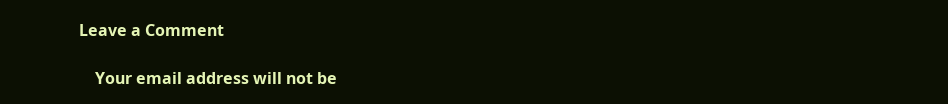Leave a Comment

    Your email address will not be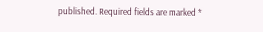published. Required fields are marked *